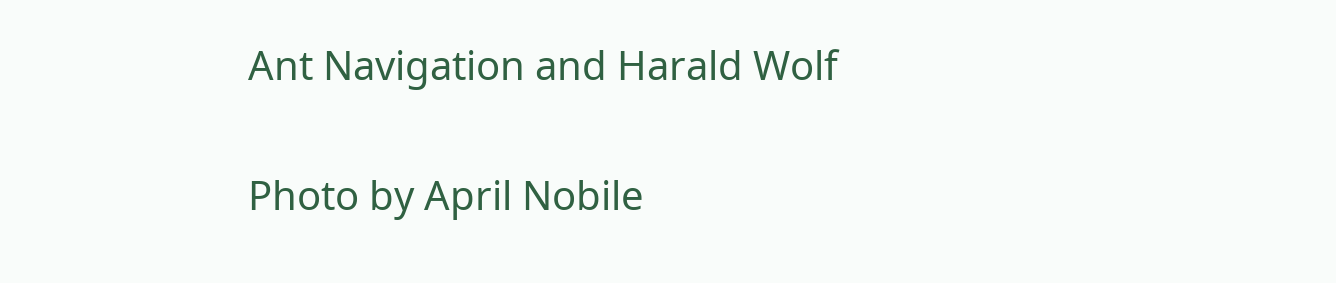Ant Navigation and Harald Wolf

Photo by April Nobile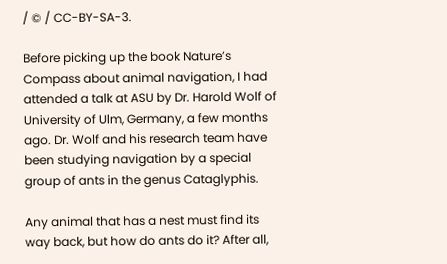/ © / CC-BY-SA-3.

Before picking up the book Nature’s Compass about animal navigation, I had attended a talk at ASU by Dr. Harold Wolf of University of Ulm, Germany, a few months ago. Dr. Wolf and his research team have been studying navigation by a special group of ants in the genus Cataglyphis.

Any animal that has a nest must find its way back, but how do ants do it? After all,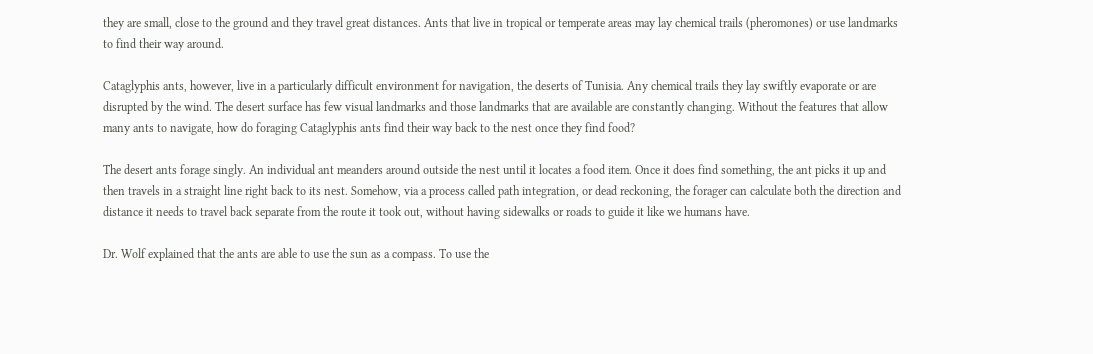they are small, close to the ground and they travel great distances. Ants that live in tropical or temperate areas may lay chemical trails (pheromones) or use landmarks to find their way around.

Cataglyphis ants, however, live in a particularly difficult environment for navigation, the deserts of Tunisia. Any chemical trails they lay swiftly evaporate or are disrupted by the wind. The desert surface has few visual landmarks and those landmarks that are available are constantly changing. Without the features that allow many ants to navigate, how do foraging Cataglyphis ants find their way back to the nest once they find food?

The desert ants forage singly. An individual ant meanders around outside the nest until it locates a food item. Once it does find something, the ant picks it up and then travels in a straight line right back to its nest. Somehow, via a process called path integration, or dead reckoning, the forager can calculate both the direction and distance it needs to travel back separate from the route it took out, without having sidewalks or roads to guide it like we humans have.

Dr. Wolf explained that the ants are able to use the sun as a compass. To use the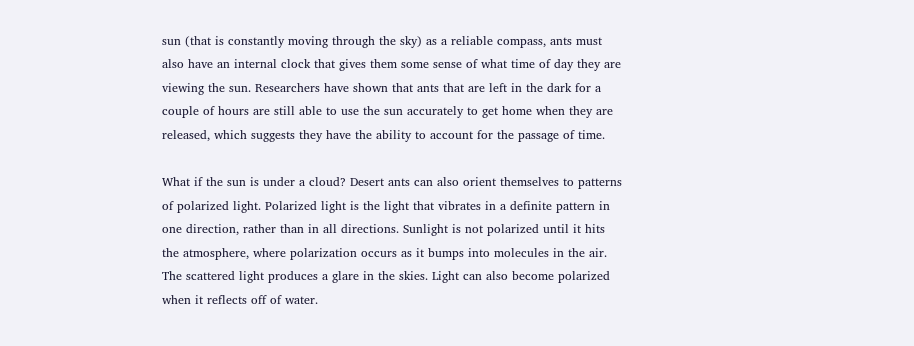sun (that is constantly moving through the sky) as a reliable compass, ants must also have an internal clock that gives them some sense of what time of day they are viewing the sun. Researchers have shown that ants that are left in the dark for a couple of hours are still able to use the sun accurately to get home when they are released, which suggests they have the ability to account for the passage of time.

What if the sun is under a cloud? Desert ants can also orient themselves to patterns of polarized light. Polarized light is the light that vibrates in a definite pattern in one direction, rather than in all directions. Sunlight is not polarized until it hits the atmosphere, where polarization occurs as it bumps into molecules in the air. The scattered light produces a glare in the skies. Light can also become polarized when it reflects off of water.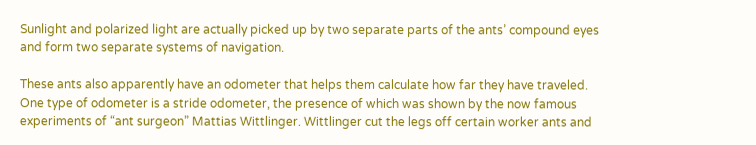Sunlight and polarized light are actually picked up by two separate parts of the ants’ compound eyes and form two separate systems of navigation.

These ants also apparently have an odometer that helps them calculate how far they have traveled. One type of odometer is a stride odometer, the presence of which was shown by the now famous experiments of “ant surgeon” Mattias Wittlinger. Wittlinger cut the legs off certain worker ants and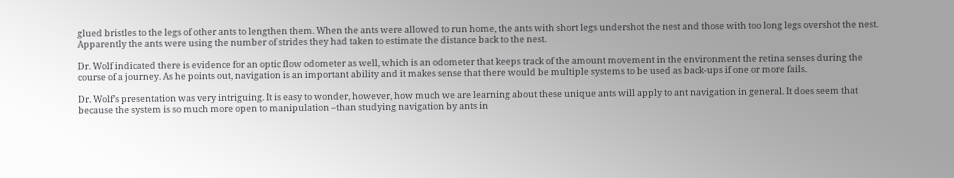glued bristles to the legs of other ants to lengthen them. When the ants were allowed to run home, the ants with short legs undershot the nest and those with too long legs overshot the nest. Apparently the ants were using the number of strides they had taken to estimate the distance back to the nest.

Dr. Wolf indicated there is evidence for an optic flow odometer as well, which is an odometer that keeps track of the amount movement in the environment the retina senses during the course of a journey. As he points out, navigation is an important ability and it makes sense that there would be multiple systems to be used as back-ups if one or more fails.

Dr. Wolf’s presentation was very intriguing. It is easy to wonder, however, how much we are learning about these unique ants will apply to ant navigation in general. It does seem that because the system is so much more open to manipulation –than studying navigation by ants in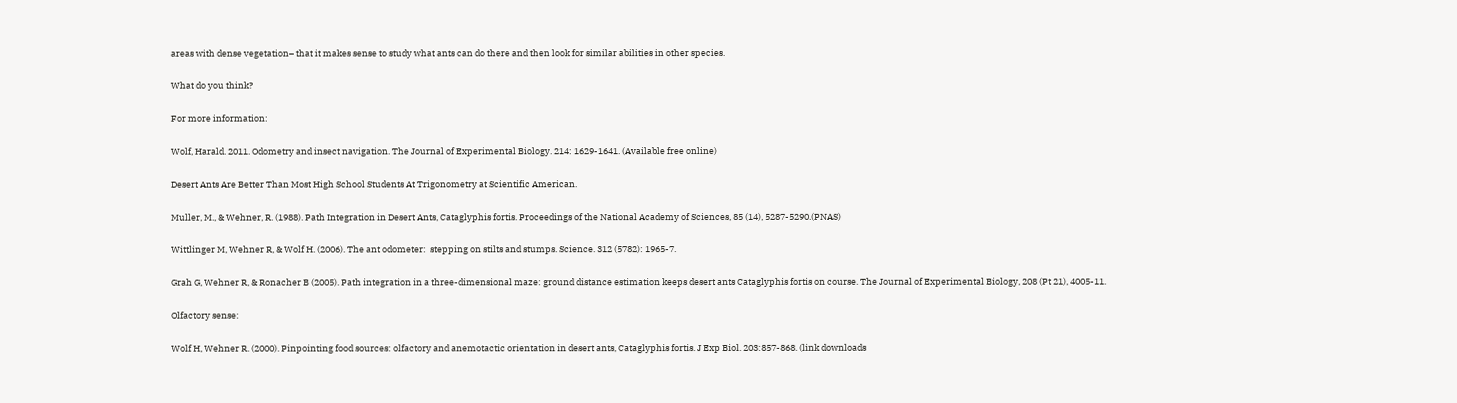areas with dense vegetation– that it makes sense to study what ants can do there and then look for similar abilities in other species.

What do you think?

For more information:

Wolf, Harald. 2011. Odometry and insect navigation. The Journal of Experimental Biology. 214: 1629-1641. (Available free online)

Desert Ants Are Better Than Most High School Students At Trigonometry at Scientific American.

Muller, M., & Wehner, R. (1988). Path Integration in Desert Ants, Cataglyphis fortis. Proceedings of the National Academy of Sciences, 85 (14), 5287-5290.(PNAS)

Wittlinger M, Wehner R, & Wolf H. (2006). The ant odometer:  stepping on stilts and stumps. Science. 312 (5782): 1965-7.

Grah G, Wehner R, & Ronacher B (2005). Path integration in a three-dimensional maze: ground distance estimation keeps desert ants Cataglyphis fortis on course. The Journal of Experimental Biology, 208 (Pt 21), 4005-11.

Olfactory sense:

Wolf H, Wehner R. (2000). Pinpointing food sources: olfactory and anemotactic orientation in desert ants, Cataglyphis fortis. J Exp Biol. 203:857-868. (link downloads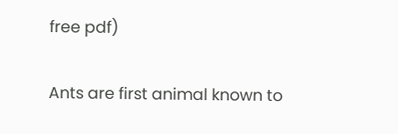free pdf)

Ants are first animal known to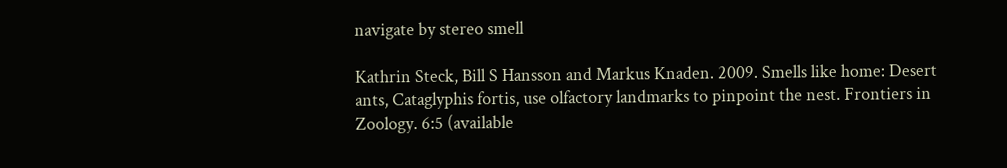navigate by stereo smell

Kathrin Steck, Bill S Hansson and Markus Knaden. 2009. Smells like home: Desert ants, Cataglyphis fortis, use olfactory landmarks to pinpoint the nest. Frontiers in Zoology. 6:5 (available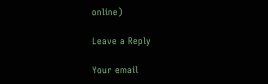online)

Leave a Reply

Your email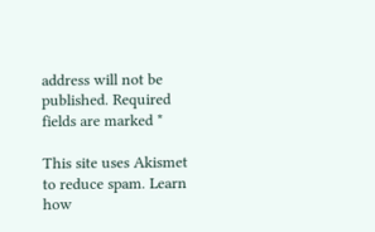address will not be published. Required fields are marked *

This site uses Akismet to reduce spam. Learn how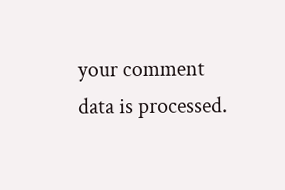your comment data is processed.